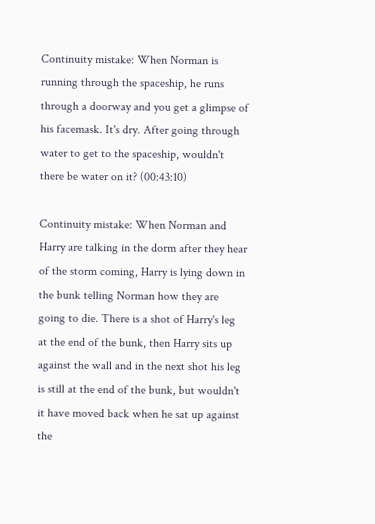Continuity mistake: When Norman is running through the spaceship, he runs through a doorway and you get a glimpse of his facemask. It's dry. After going through water to get to the spaceship, wouldn't there be water on it? (00:43:10)

Continuity mistake: When Norman and Harry are talking in the dorm after they hear of the storm coming, Harry is lying down in the bunk telling Norman how they are going to die. There is a shot of Harry's leg at the end of the bunk, then Harry sits up against the wall and in the next shot his leg is still at the end of the bunk, but wouldn't it have moved back when he sat up against the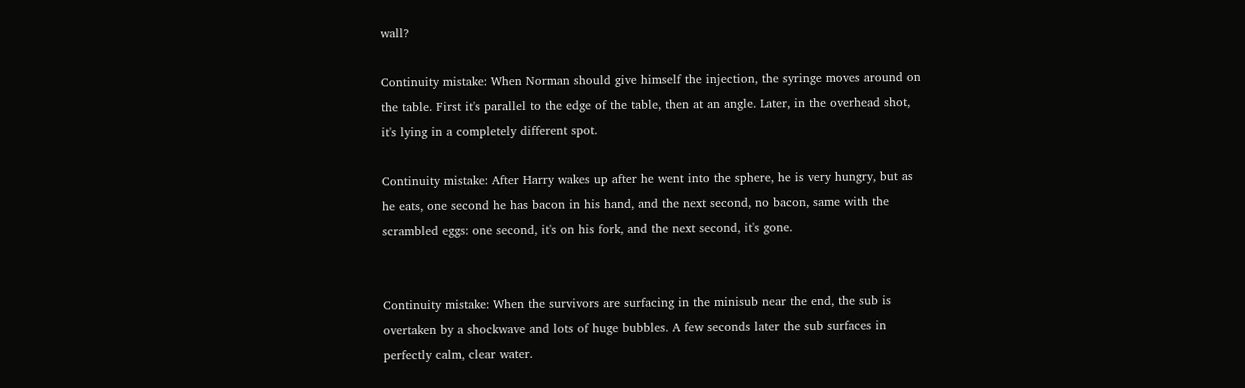wall?

Continuity mistake: When Norman should give himself the injection, the syringe moves around on the table. First it's parallel to the edge of the table, then at an angle. Later, in the overhead shot, it's lying in a completely different spot.

Continuity mistake: After Harry wakes up after he went into the sphere, he is very hungry, but as he eats, one second he has bacon in his hand, and the next second, no bacon, same with the scrambled eggs: one second, it's on his fork, and the next second, it's gone.


Continuity mistake: When the survivors are surfacing in the minisub near the end, the sub is overtaken by a shockwave and lots of huge bubbles. A few seconds later the sub surfaces in perfectly calm, clear water.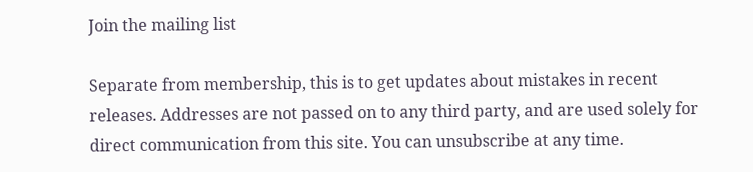Join the mailing list

Separate from membership, this is to get updates about mistakes in recent releases. Addresses are not passed on to any third party, and are used solely for direct communication from this site. You can unsubscribe at any time.